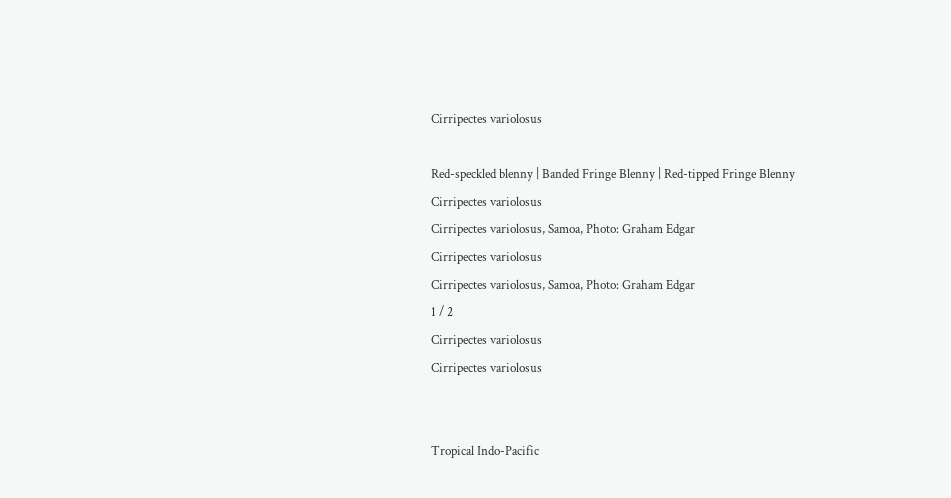Cirripectes variolosus

Red-speckled blenny | Banded Fringe Blenny | Red-tipped Fringe Blenny
Cirripectes variolosus
Cirripectes variolosus, Samoa, Photo: Graham Edgar
Cirripectes variolosus
Cirripectes variolosus, Samoa, Photo: Graham Edgar
1 / 2
Cirripectes variolosus
Cirripectes variolosus


Tropical Indo-Pacific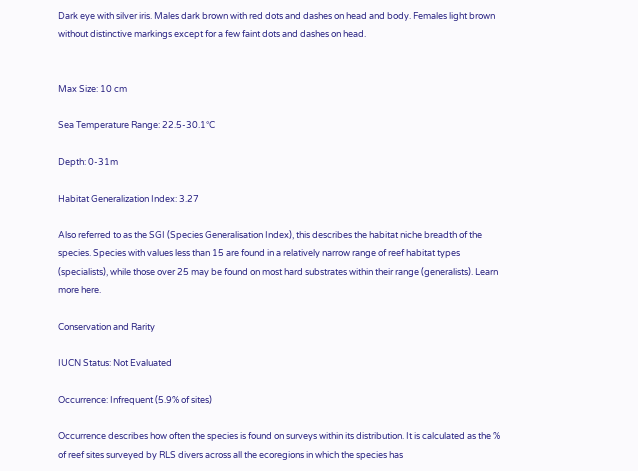Dark eye with silver iris. Males dark brown with red dots and dashes on head and body. Females light brown without distinctive markings except for a few faint dots and dashes on head.


Max Size: 10 cm

Sea Temperature Range: 22.5-30.1°C

Depth: 0-31m

Habitat Generalization Index: 3.27

Also referred to as the SGI (Species Generalisation Index), this describes the habitat niche breadth of the species. Species with values less than 15 are found in a relatively narrow range of reef habitat types (specialists), while those over 25 may be found on most hard substrates within their range (generalists). Learn more here.

Conservation and Rarity

IUCN Status: Not Evaluated

Occurrence: Infrequent (5.9% of sites)

Occurrence describes how often the species is found on surveys within its distribution. It is calculated as the % of reef sites surveyed by RLS divers across all the ecoregions in which the species has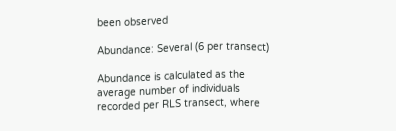been observed

Abundance: Several (6 per transect)

Abundance is calculated as the average number of individuals recorded per RLS transect, where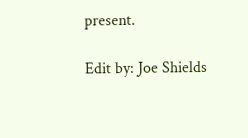present.

Edit by: Joe Shields